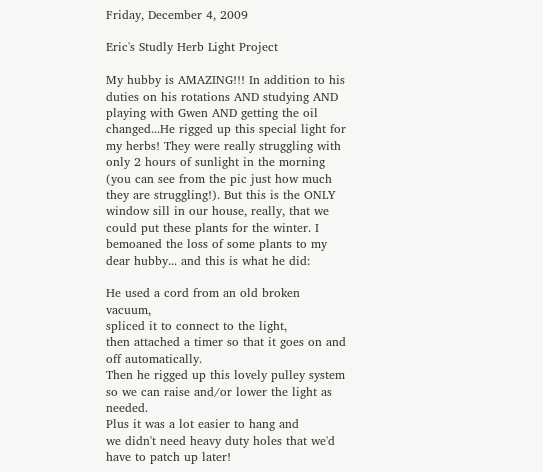Friday, December 4, 2009

Eric's Studly Herb Light Project

My hubby is AMAZING!!! In addition to his duties on his rotations AND studying AND playing with Gwen AND getting the oil changed...He rigged up this special light for my herbs! They were really struggling with only 2 hours of sunlight in the morning (you can see from the pic just how much they are struggling!). But this is the ONLY window sill in our house, really, that we could put these plants for the winter. I bemoaned the loss of some plants to my dear hubby... and this is what he did:

He used a cord from an old broken vacuum,
spliced it to connect to the light,
then attached a timer so that it goes on and off automatically.
Then he rigged up this lovely pulley system so we can raise and/or lower the light as needed.
Plus it was a lot easier to hang and
we didn't need heavy duty holes that we'd have to patch up later!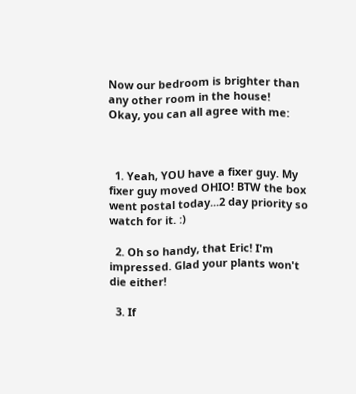Now our bedroom is brighter than any other room in the house!
Okay, you can all agree with me:



  1. Yeah, YOU have a fixer guy. My fixer guy moved OHIO! BTW the box went postal today...2 day priority so watch for it. :)

  2. Oh so handy, that Eric! I'm impressed. Glad your plants won't die either!

  3. If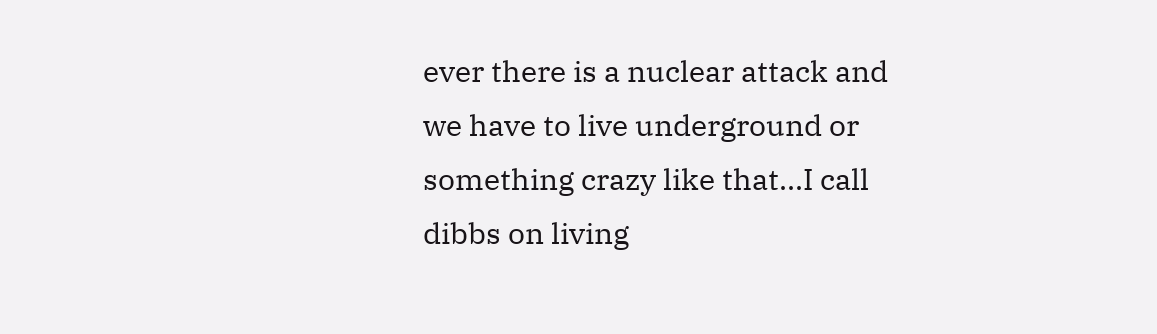ever there is a nuclear attack and we have to live underground or something crazy like that...I call dibbs on living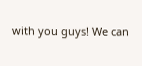with you guys! We can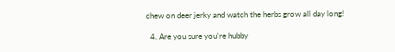chew on deer jerky and watch the herbs grow all day long!

  4. Are you sure you're hubby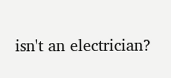isn't an electrician?